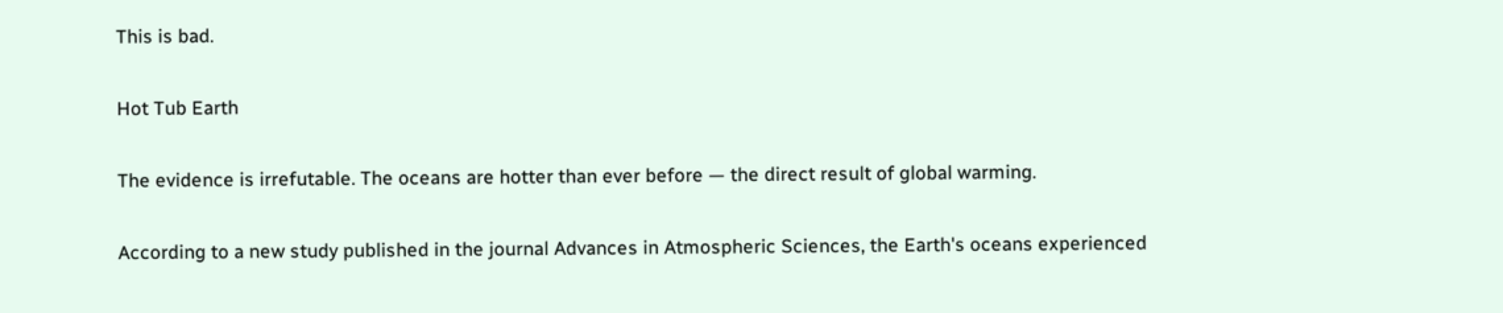This is bad.

Hot Tub Earth

The evidence is irrefutable. The oceans are hotter than ever before — the direct result of global warming.

According to a new study published in the journal Advances in Atmospheric Sciences, the Earth's oceans experienced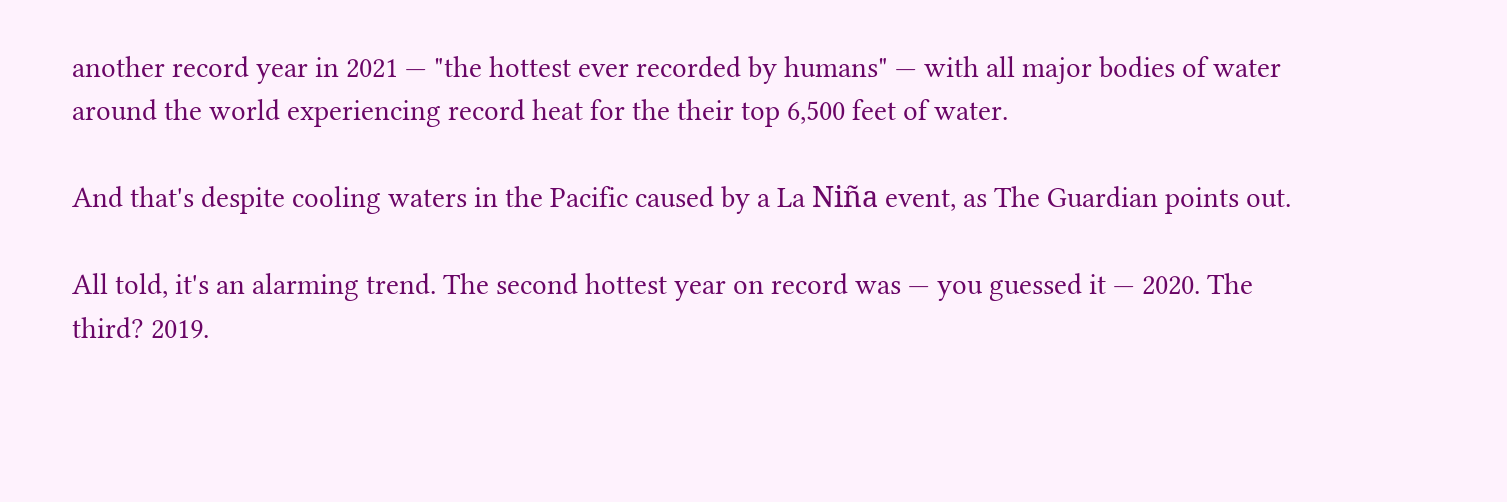another record year in 2021 — "the hottest ever recorded by humans" — with all major bodies of water around the world experiencing record heat for the their top 6,500 feet of water.

And that's despite cooling waters in the Pacific caused by a La Niña event, as The Guardian points out.

All told, it's an alarming trend. The second hottest year on record was — you guessed it — 2020. The third? 2019.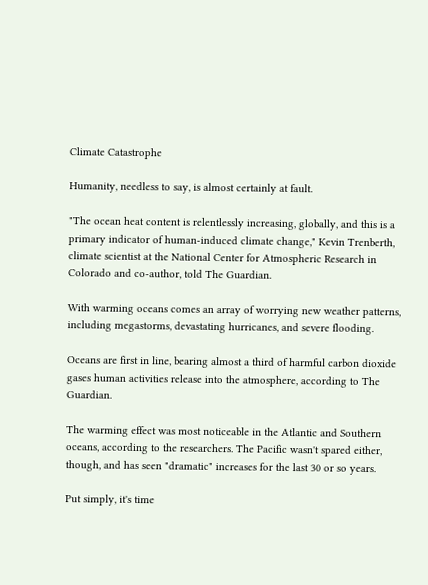Climate Catastrophe

Humanity, needless to say, is almost certainly at fault.

"The ocean heat content is relentlessly increasing, globally, and this is a primary indicator of human-induced climate change," Kevin Trenberth, climate scientist at the National Center for Atmospheric Research in Colorado and co-author, told The Guardian.

With warming oceans comes an array of worrying new weather patterns, including megastorms, devastating hurricanes, and severe flooding.

Oceans are first in line, bearing almost a third of harmful carbon dioxide gases human activities release into the atmosphere, according to The Guardian.

The warming effect was most noticeable in the Atlantic and Southern oceans, according to the researchers. The Pacific wasn't spared either, though, and has seen "dramatic" increases for the last 30 or so years.

Put simply, it's time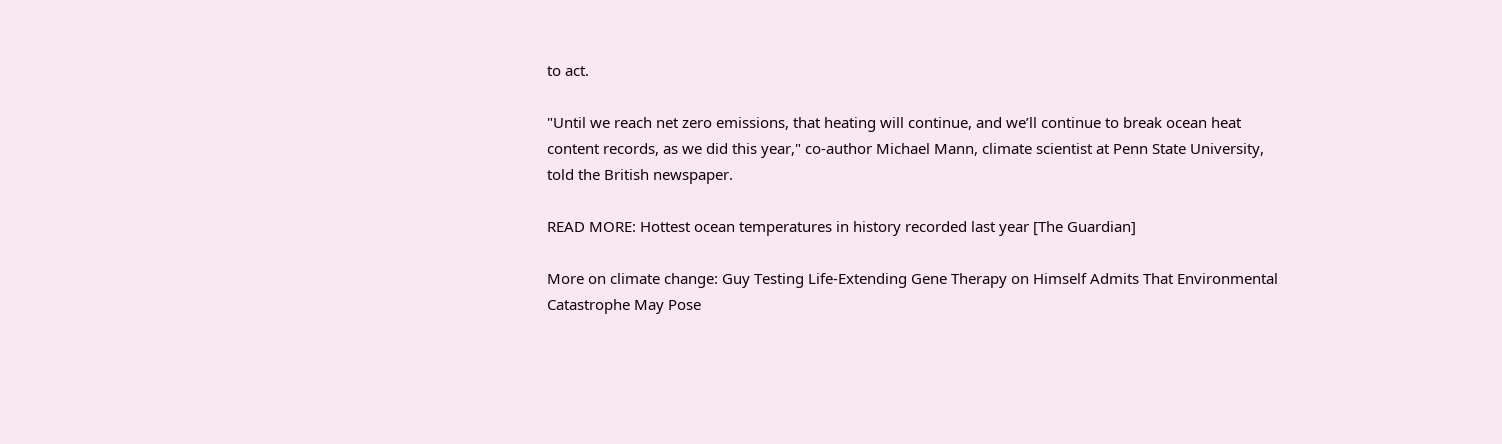to act.

"Until we reach net zero emissions, that heating will continue, and we’ll continue to break ocean heat content records, as we did this year," co-author Michael Mann, climate scientist at Penn State University, told the British newspaper.

READ MORE: Hottest ocean temperatures in history recorded last year [The Guardian]

More on climate change: Guy Testing Life-Extending Gene Therapy on Himself Admits That Environmental Catastrophe May Pose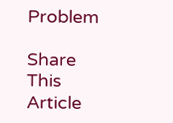Problem

Share This Article